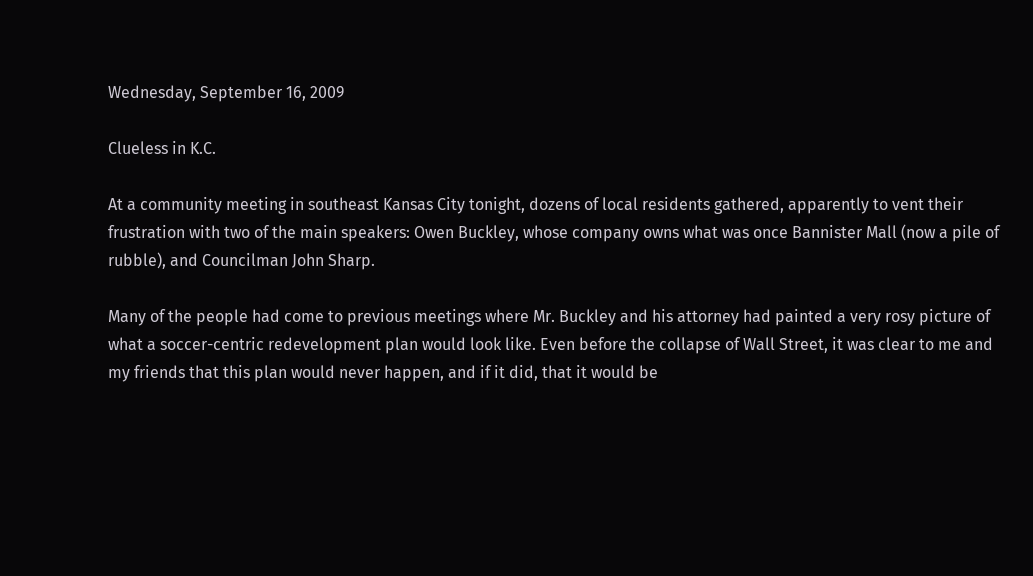Wednesday, September 16, 2009

Clueless in K.C.

At a community meeting in southeast Kansas City tonight, dozens of local residents gathered, apparently to vent their frustration with two of the main speakers: Owen Buckley, whose company owns what was once Bannister Mall (now a pile of rubble), and Councilman John Sharp.

Many of the people had come to previous meetings where Mr. Buckley and his attorney had painted a very rosy picture of what a soccer-centric redevelopment plan would look like. Even before the collapse of Wall Street, it was clear to me and my friends that this plan would never happen, and if it did, that it would be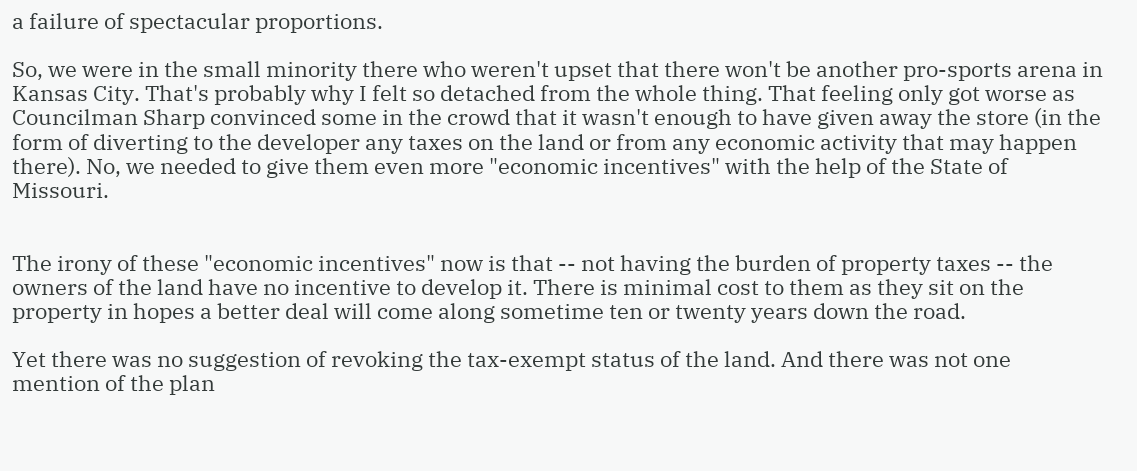a failure of spectacular proportions.

So, we were in the small minority there who weren't upset that there won't be another pro-sports arena in Kansas City. That's probably why I felt so detached from the whole thing. That feeling only got worse as Councilman Sharp convinced some in the crowd that it wasn't enough to have given away the store (in the form of diverting to the developer any taxes on the land or from any economic activity that may happen there). No, we needed to give them even more "economic incentives" with the help of the State of Missouri.


The irony of these "economic incentives" now is that -- not having the burden of property taxes -- the owners of the land have no incentive to develop it. There is minimal cost to them as they sit on the property in hopes a better deal will come along sometime ten or twenty years down the road.

Yet there was no suggestion of revoking the tax-exempt status of the land. And there was not one mention of the plan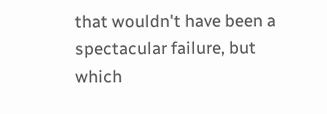that wouldn't have been a spectacular failure, but which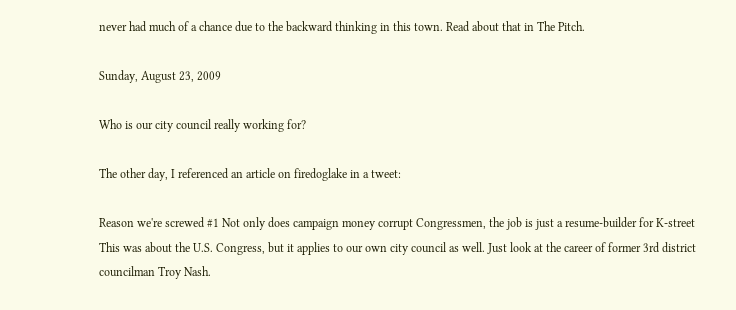never had much of a chance due to the backward thinking in this town. Read about that in The Pitch.

Sunday, August 23, 2009

Who is our city council really working for?

The other day, I referenced an article on firedoglake in a tweet:

Reason we're screwed #1 Not only does campaign money corrupt Congressmen, the job is just a resume-builder for K-street
This was about the U.S. Congress, but it applies to our own city council as well. Just look at the career of former 3rd district councilman Troy Nash.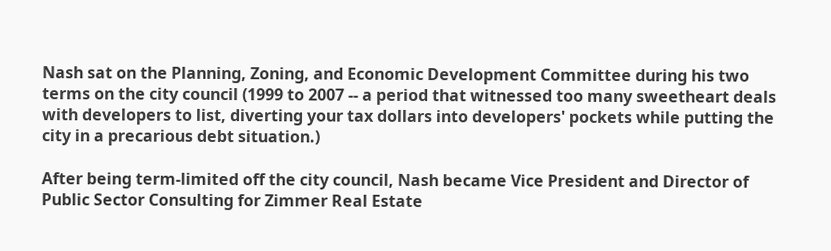Nash sat on the Planning, Zoning, and Economic Development Committee during his two terms on the city council (1999 to 2007 -- a period that witnessed too many sweetheart deals with developers to list, diverting your tax dollars into developers' pockets while putting the city in a precarious debt situation.)

After being term-limited off the city council, Nash became Vice President and Director of Public Sector Consulting for Zimmer Real Estate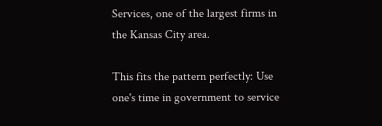Services, one of the largest firms in the Kansas City area.

This fits the pattern perfectly: Use one's time in government to service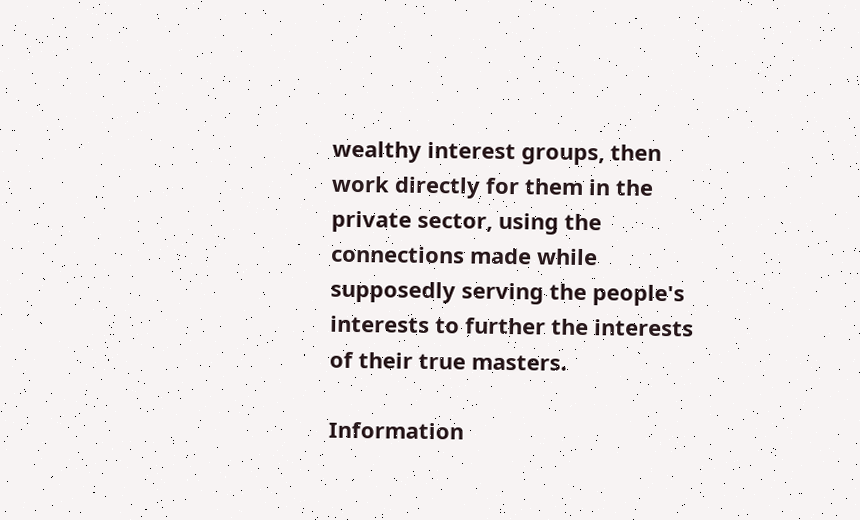wealthy interest groups, then work directly for them in the private sector, using the connections made while supposedly serving the people's interests to further the interests of their true masters.

Information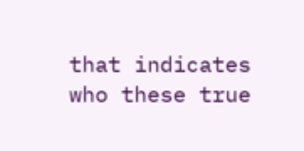that indicates who these true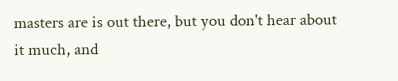masters are is out there, but you don't hear about it much, and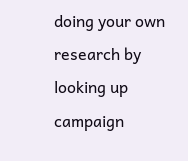doing your own research by looking up campaign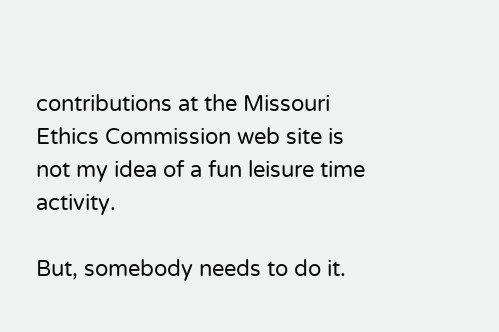contributions at the Missouri Ethics Commission web site is not my idea of a fun leisure time activity.

But, somebody needs to do it.